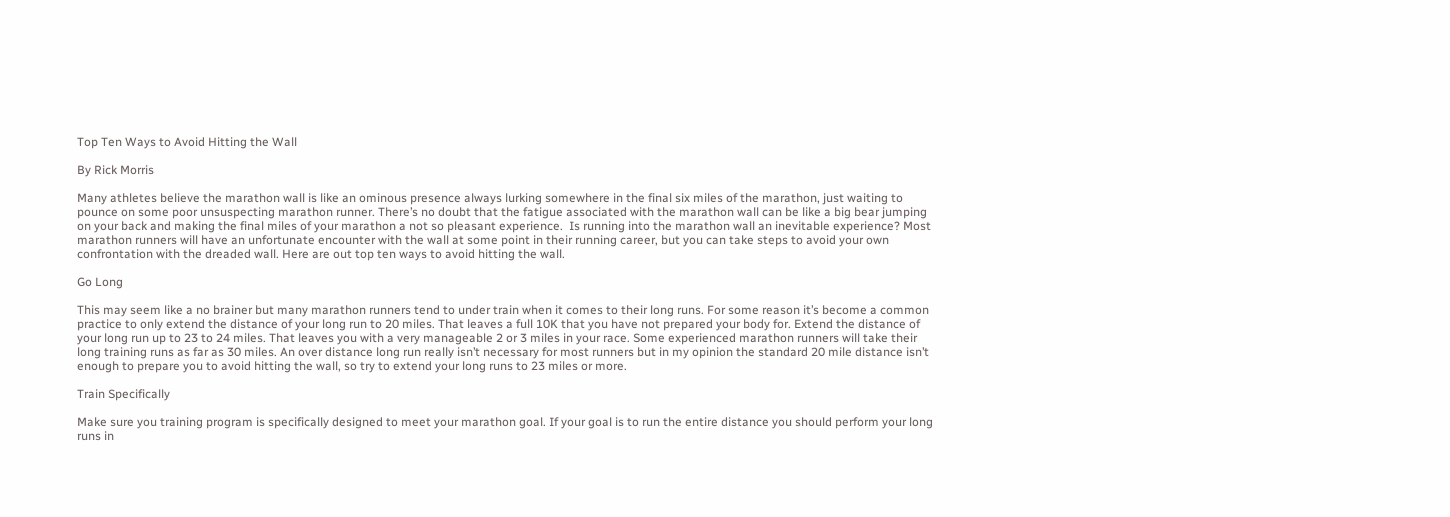Top Ten Ways to Avoid Hitting the Wall

By Rick Morris

Many athletes believe the marathon wall is like an ominous presence always lurking somewhere in the final six miles of the marathon, just waiting to pounce on some poor unsuspecting marathon runner. There’s no doubt that the fatigue associated with the marathon wall can be like a big bear jumping on your back and making the final miles of your marathon a not so pleasant experience.  Is running into the marathon wall an inevitable experience? Most marathon runners will have an unfortunate encounter with the wall at some point in their running career, but you can take steps to avoid your own confrontation with the dreaded wall. Here are out top ten ways to avoid hitting the wall.

Go Long

This may seem like a no brainer but many marathon runners tend to under train when it comes to their long runs. For some reason it’s become a common practice to only extend the distance of your long run to 20 miles. That leaves a full 10K that you have not prepared your body for. Extend the distance of your long run up to 23 to 24 miles. That leaves you with a very manageable 2 or 3 miles in your race. Some experienced marathon runners will take their long training runs as far as 30 miles. An over distance long run really isn’t necessary for most runners but in my opinion the standard 20 mile distance isn’t enough to prepare you to avoid hitting the wall, so try to extend your long runs to 23 miles or more.

Train Specifically

Make sure you training program is specifically designed to meet your marathon goal. If your goal is to run the entire distance you should perform your long runs in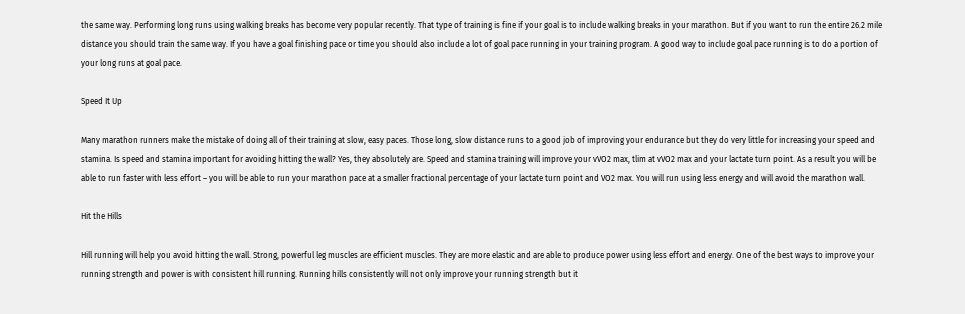the same way. Performing long runs using walking breaks has become very popular recently. That type of training is fine if your goal is to include walking breaks in your marathon. But if you want to run the entire 26.2 mile distance you should train the same way. If you have a goal finishing pace or time you should also include a lot of goal pace running in your training program. A good way to include goal pace running is to do a portion of your long runs at goal pace.

Speed It Up

Many marathon runners make the mistake of doing all of their training at slow, easy paces. Those long, slow distance runs to a good job of improving your endurance but they do very little for increasing your speed and stamina. Is speed and stamina important for avoiding hitting the wall? Yes, they absolutely are. Speed and stamina training will improve your vVO2 max, tlim at vVO2 max and your lactate turn point. As a result you will be able to run faster with less effort – you will be able to run your marathon pace at a smaller fractional percentage of your lactate turn point and VO2 max. You will run using less energy and will avoid the marathon wall.

Hit the Hills

Hill running will help you avoid hitting the wall. Strong, powerful leg muscles are efficient muscles. They are more elastic and are able to produce power using less effort and energy. One of the best ways to improve your running strength and power is with consistent hill running. Running hills consistently will not only improve your running strength but it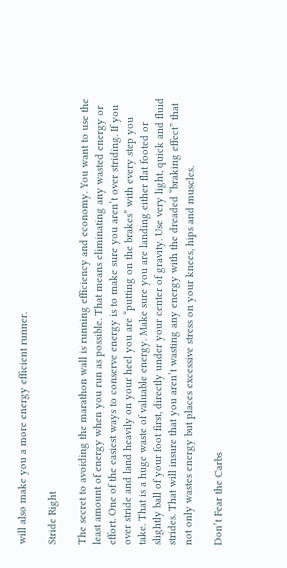will also make you a more energy efficient runner.

Stride Right

The secret to avoiding the marathon wall is running efficiency and economy. You want to use the least amount of energy when you run as possible. That means eliminating any wasted energy or effort. One of the easiest ways to conserve energy is to make sure you aren’t over striding. If you over stride and land heavily on your heel you are “putting on the brakes” with every step you take. That is a huge waste of valuable energy. Make sure you are landing either flat footed or slightly ball of your foot first, directly under your center of gravity. Use very light, quick and fluid strides. That will insure that you aren’t wasting any energy with the dreaded “braking effect” that not only wastes energy but places excessive stress on your knees, hips and muscles.

Don’t Fear the Carbs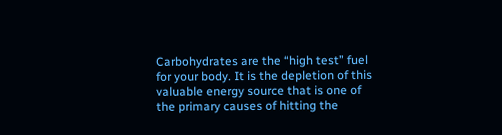Carbohydrates are the “high test” fuel for your body. It is the depletion of this valuable energy source that is one of the primary causes of hitting the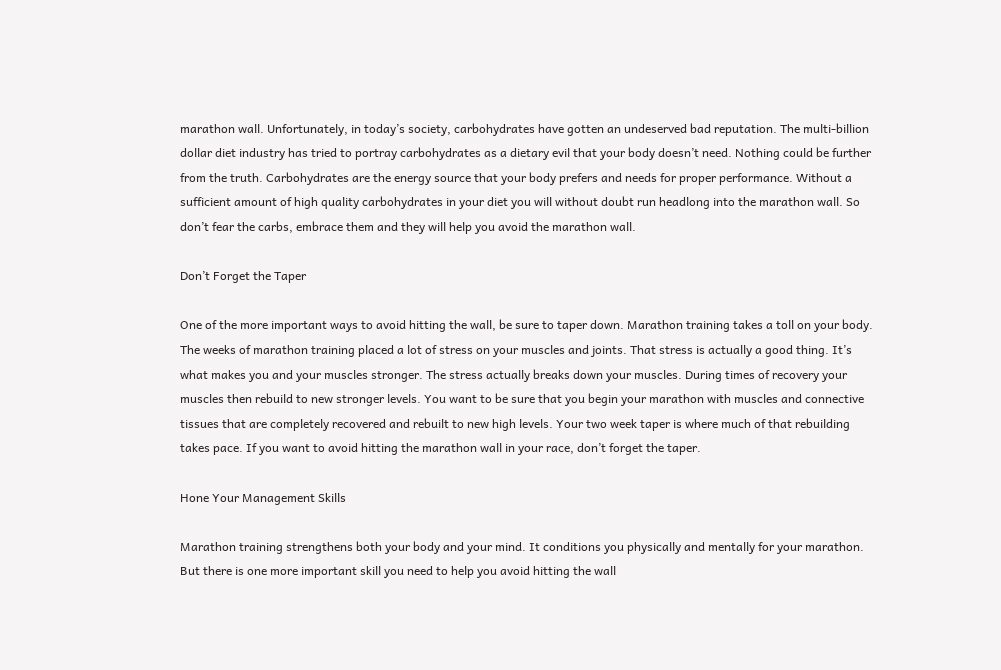marathon wall. Unfortunately, in today’s society, carbohydrates have gotten an undeserved bad reputation. The multi-billion dollar diet industry has tried to portray carbohydrates as a dietary evil that your body doesn’t need. Nothing could be further from the truth. Carbohydrates are the energy source that your body prefers and needs for proper performance. Without a sufficient amount of high quality carbohydrates in your diet you will without doubt run headlong into the marathon wall. So don’t fear the carbs, embrace them and they will help you avoid the marathon wall.

Don’t Forget the Taper

One of the more important ways to avoid hitting the wall, be sure to taper down. Marathon training takes a toll on your body. The weeks of marathon training placed a lot of stress on your muscles and joints. That stress is actually a good thing. It’s what makes you and your muscles stronger. The stress actually breaks down your muscles. During times of recovery your muscles then rebuild to new stronger levels. You want to be sure that you begin your marathon with muscles and connective tissues that are completely recovered and rebuilt to new high levels. Your two week taper is where much of that rebuilding takes pace. If you want to avoid hitting the marathon wall in your race, don’t forget the taper.

Hone Your Management Skills

Marathon training strengthens both your body and your mind. It conditions you physically and mentally for your marathon. But there is one more important skill you need to help you avoid hitting the wall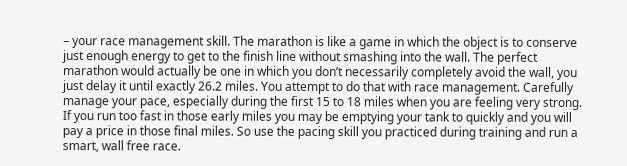– your race management skill. The marathon is like a game in which the object is to conserve just enough energy to get to the finish line without smashing into the wall. The perfect marathon would actually be one in which you don’t necessarily completely avoid the wall, you just delay it until exactly 26.2 miles. You attempt to do that with race management. Carefully manage your pace, especially during the first 15 to 18 miles when you are feeling very strong. If you run too fast in those early miles you may be emptying your tank to quickly and you will pay a price in those final miles. So use the pacing skill you practiced during training and run a smart, wall free race.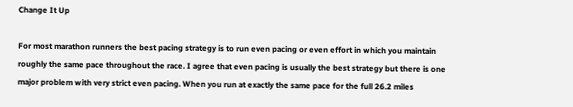Change It Up

For most marathon runners the best pacing strategy is to run even pacing or even effort in which you maintain roughly the same pace throughout the race. I agree that even pacing is usually the best strategy but there is one major problem with very strict even pacing. When you run at exactly the same pace for the full 26.2 miles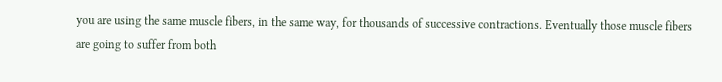you are using the same muscle fibers, in the same way, for thousands of successive contractions. Eventually those muscle fibers are going to suffer from both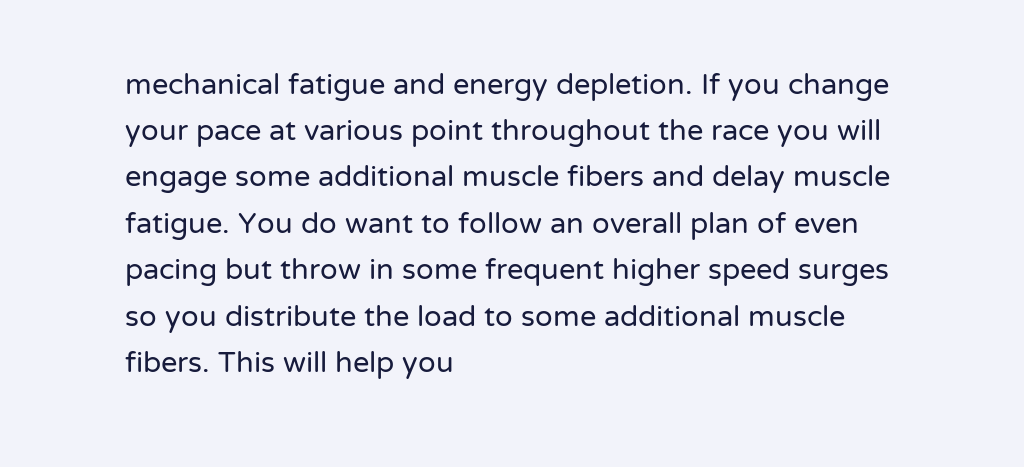mechanical fatigue and energy depletion. If you change your pace at various point throughout the race you will engage some additional muscle fibers and delay muscle fatigue. You do want to follow an overall plan of even pacing but throw in some frequent higher speed surges so you distribute the load to some additional muscle fibers. This will help you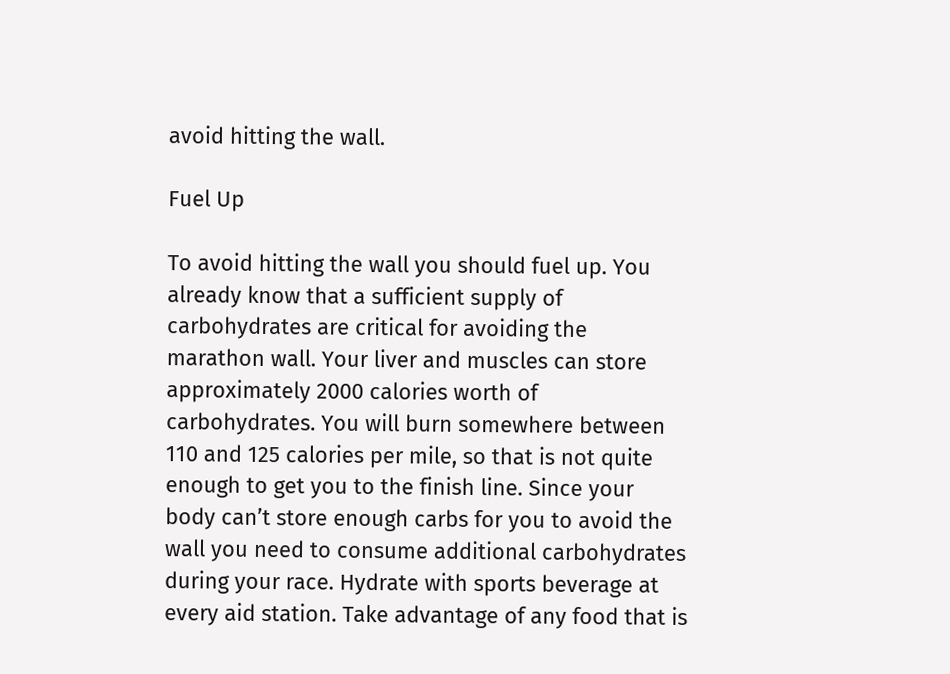avoid hitting the wall.

Fuel Up

To avoid hitting the wall you should fuel up. You already know that a sufficient supply of carbohydrates are critical for avoiding the marathon wall. Your liver and muscles can store approximately 2000 calories worth of carbohydrates. You will burn somewhere between 110 and 125 calories per mile, so that is not quite enough to get you to the finish line. Since your body can’t store enough carbs for you to avoid the wall you need to consume additional carbohydrates during your race. Hydrate with sports beverage at every aid station. Take advantage of any food that is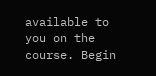available to you on the course. Begin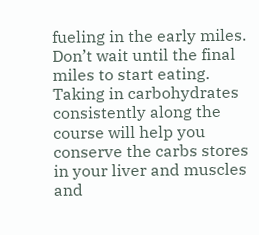fueling in the early miles.  Don’t wait until the final miles to start eating. Taking in carbohydrates consistently along the course will help you conserve the carbs stores in your liver and muscles and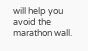will help you avoid the marathon wall.